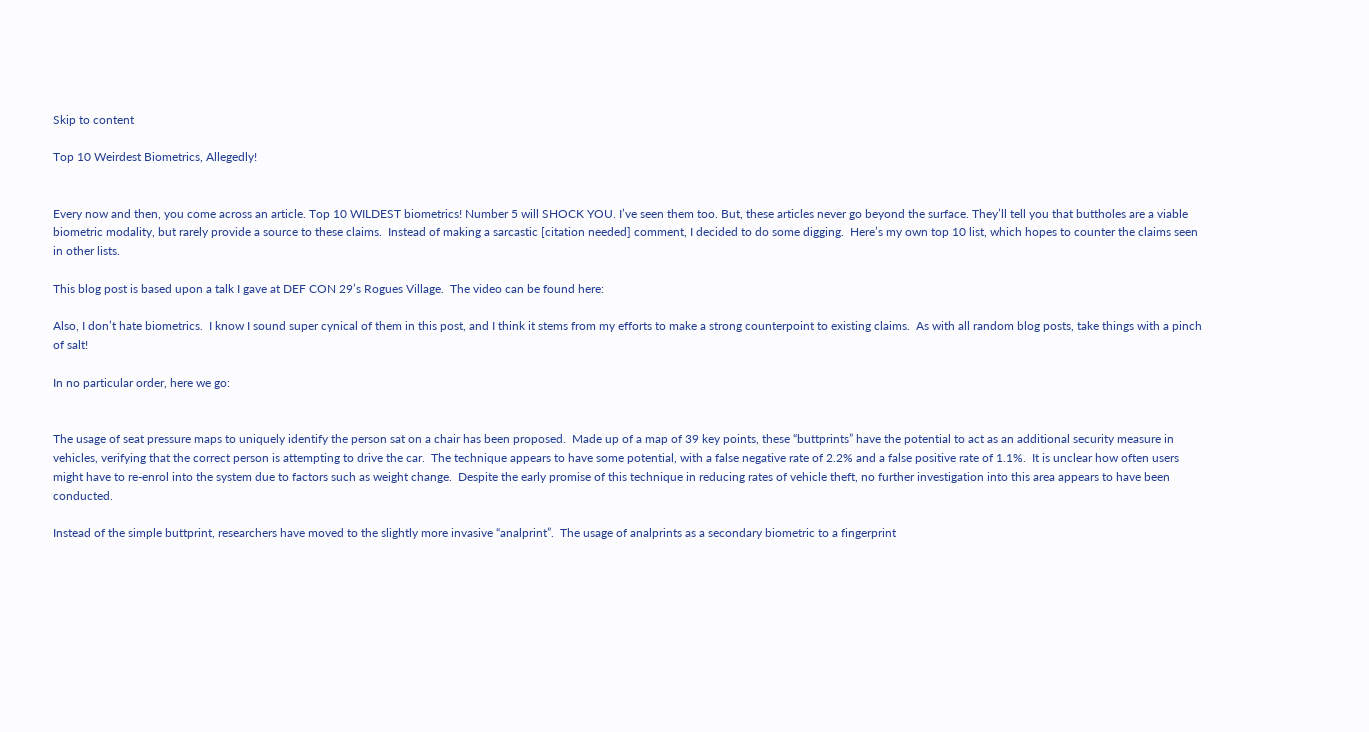Skip to content

Top 10 Weirdest Biometrics, Allegedly!


Every now and then, you come across an article. Top 10 WILDEST biometrics! Number 5 will SHOCK YOU. I’ve seen them too. But, these articles never go beyond the surface. They’ll tell you that buttholes are a viable biometric modality, but rarely provide a source to these claims.  Instead of making a sarcastic [citation needed] comment, I decided to do some digging.  Here’s my own top 10 list, which hopes to counter the claims seen in other lists.

This blog post is based upon a talk I gave at DEF CON 29’s Rogues Village.  The video can be found here:

Also, I don’t hate biometrics.  I know I sound super cynical of them in this post, and I think it stems from my efforts to make a strong counterpoint to existing claims.  As with all random blog posts, take things with a pinch of salt!

In no particular order, here we go:


The usage of seat pressure maps to uniquely identify the person sat on a chair has been proposed.  Made up of a map of 39 key points, these “buttprints” have the potential to act as an additional security measure in vehicles, verifying that the correct person is attempting to drive the car.  The technique appears to have some potential, with a false negative rate of 2.2% and a false positive rate of 1.1%.  It is unclear how often users might have to re-enrol into the system due to factors such as weight change.  Despite the early promise of this technique in reducing rates of vehicle theft, no further investigation into this area appears to have been conducted.

Instead of the simple buttprint, researchers have moved to the slightly more invasive “analprint”.  The usage of analprints as a secondary biometric to a fingerprint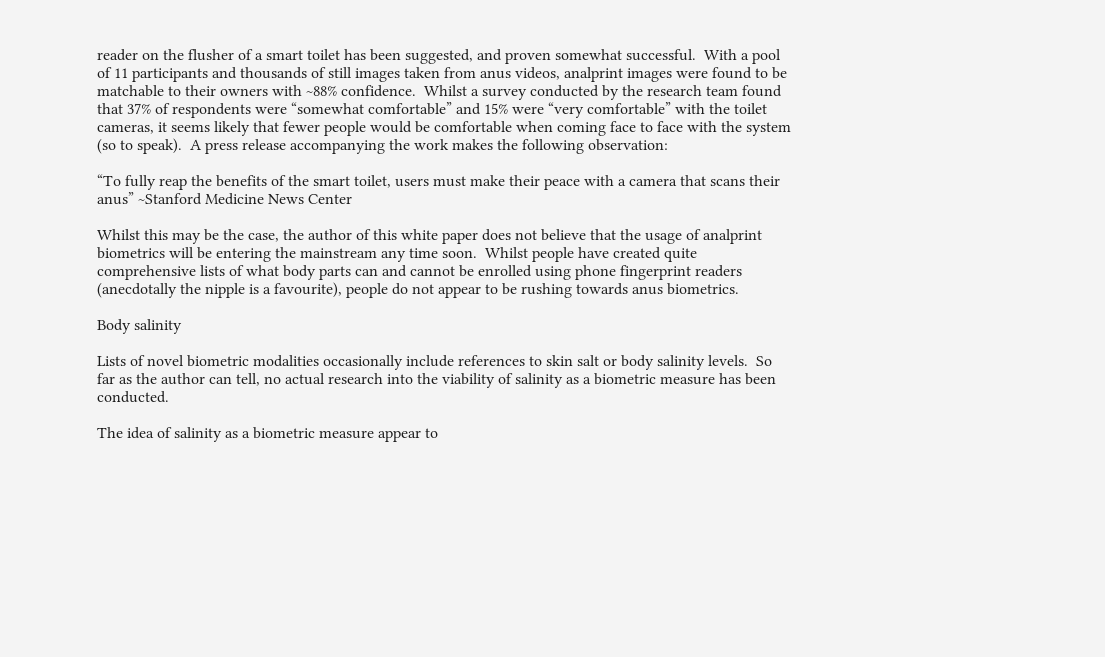reader on the flusher of a smart toilet has been suggested, and proven somewhat successful.  With a pool of 11 participants and thousands of still images taken from anus videos, analprint images were found to be matchable to their owners with ~88% confidence.  Whilst a survey conducted by the research team found that 37% of respondents were “somewhat comfortable” and 15% were “very comfortable” with the toilet cameras, it seems likely that fewer people would be comfortable when coming face to face with the system (so to speak).  A press release accompanying the work makes the following observation:

“To fully reap the benefits of the smart toilet, users must make their peace with a camera that scans their anus” ~Stanford Medicine News Center

Whilst this may be the case, the author of this white paper does not believe that the usage of analprint biometrics will be entering the mainstream any time soon.  Whilst people have created quite comprehensive lists of what body parts can and cannot be enrolled using phone fingerprint readers (anecdotally the nipple is a favourite), people do not appear to be rushing towards anus biometrics.

Body salinity

Lists of novel biometric modalities occasionally include references to skin salt or body salinity levels.  So far as the author can tell, no actual research into the viability of salinity as a biometric measure has been conducted.

The idea of salinity as a biometric measure appear to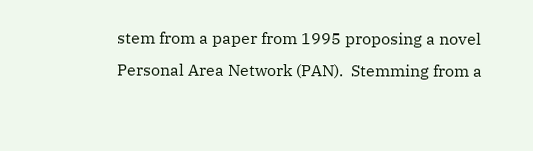stem from a paper from 1995 proposing a novel Personal Area Network (PAN).  Stemming from a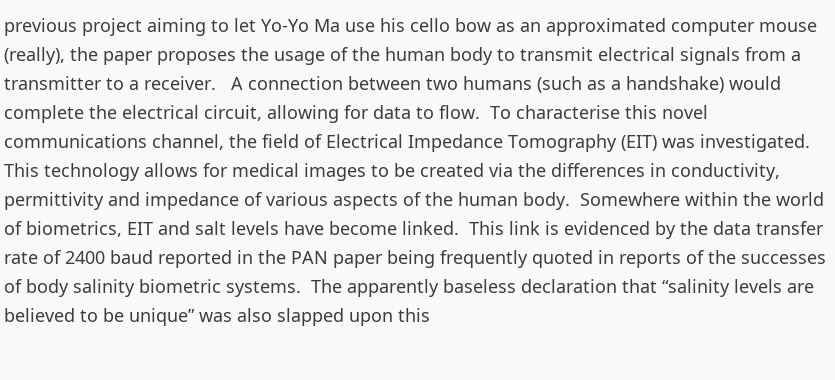previous project aiming to let Yo-Yo Ma use his cello bow as an approximated computer mouse (really), the paper proposes the usage of the human body to transmit electrical signals from a transmitter to a receiver.   A connection between two humans (such as a handshake) would complete the electrical circuit, allowing for data to flow.  To characterise this novel communications channel, the field of Electrical Impedance Tomography (EIT) was investigated.  This technology allows for medical images to be created via the differences in conductivity, permittivity and impedance of various aspects of the human body.  Somewhere within the world of biometrics, EIT and salt levels have become linked.  This link is evidenced by the data transfer rate of 2400 baud reported in the PAN paper being frequently quoted in reports of the successes of body salinity biometric systems.  The apparently baseless declaration that “salinity levels are believed to be unique” was also slapped upon this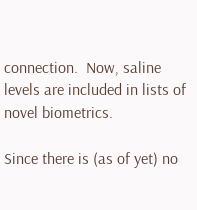connection.  Now, saline levels are included in lists of novel biometrics.

Since there is (as of yet) no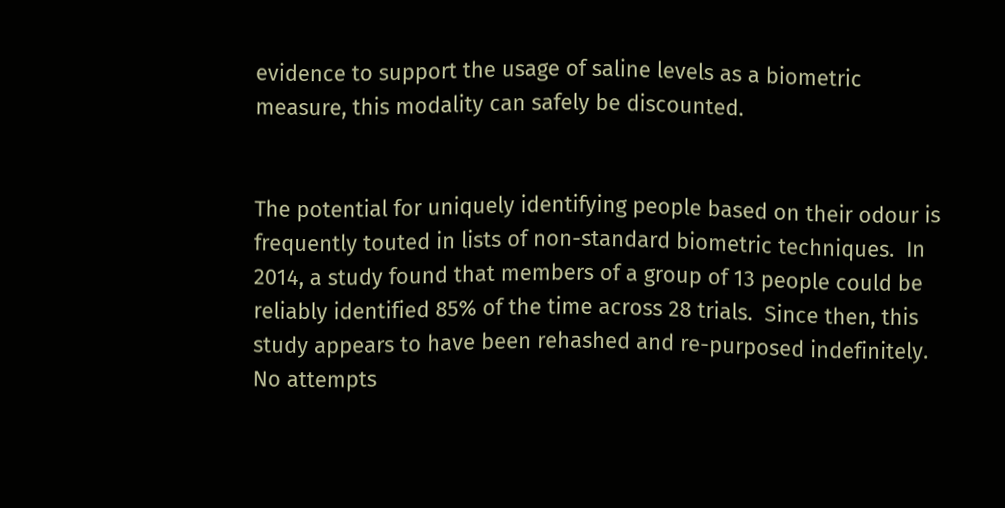evidence to support the usage of saline levels as a biometric measure, this modality can safely be discounted.


The potential for uniquely identifying people based on their odour is frequently touted in lists of non-standard biometric techniques.  In 2014, a study found that members of a group of 13 people could be reliably identified 85% of the time across 28 trials.  Since then, this study appears to have been rehashed and re-purposed indefinitely.  No attempts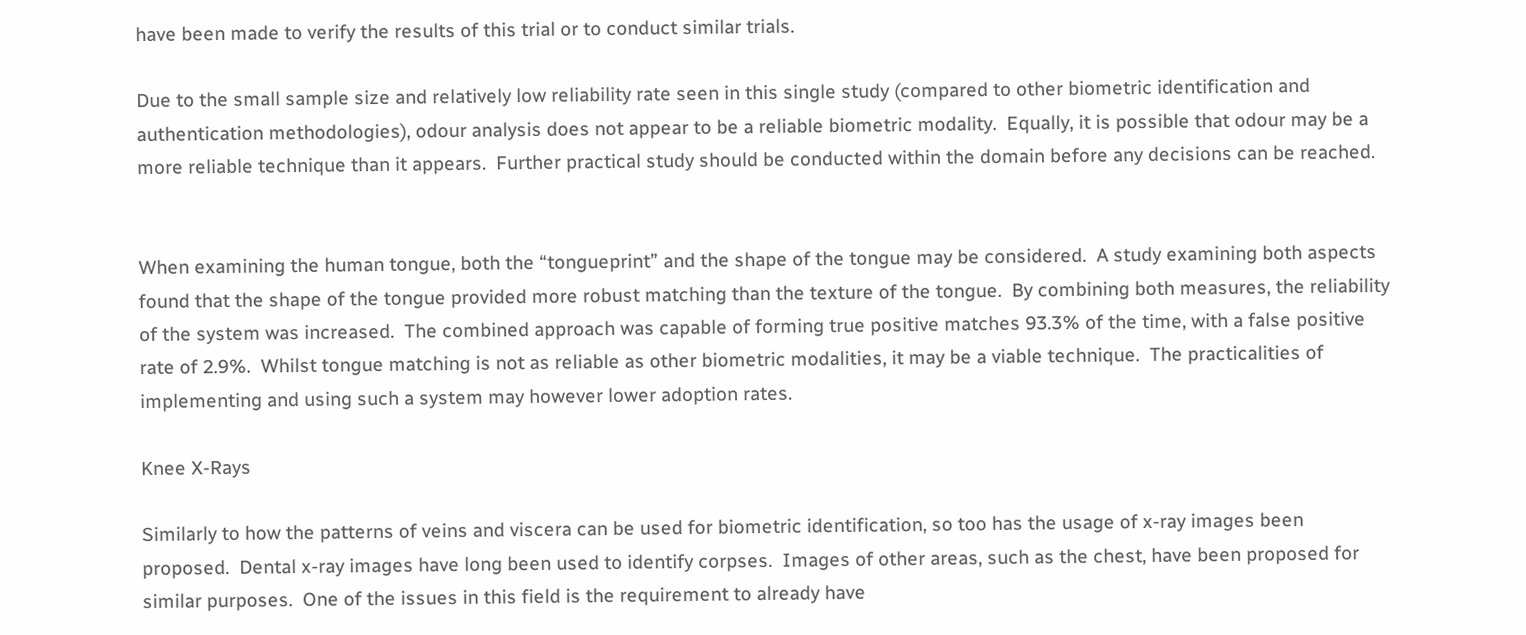have been made to verify the results of this trial or to conduct similar trials.

Due to the small sample size and relatively low reliability rate seen in this single study (compared to other biometric identification and authentication methodologies), odour analysis does not appear to be a reliable biometric modality.  Equally, it is possible that odour may be a more reliable technique than it appears.  Further practical study should be conducted within the domain before any decisions can be reached.


When examining the human tongue, both the “tongueprint” and the shape of the tongue may be considered.  A study examining both aspects found that the shape of the tongue provided more robust matching than the texture of the tongue.  By combining both measures, the reliability of the system was increased.  The combined approach was capable of forming true positive matches 93.3% of the time, with a false positive rate of 2.9%.  Whilst tongue matching is not as reliable as other biometric modalities, it may be a viable technique.  The practicalities of implementing and using such a system may however lower adoption rates.

Knee X-Rays

Similarly to how the patterns of veins and viscera can be used for biometric identification, so too has the usage of x-ray images been proposed.  Dental x-ray images have long been used to identify corpses.  Images of other areas, such as the chest, have been proposed for similar purposes.  One of the issues in this field is the requirement to already have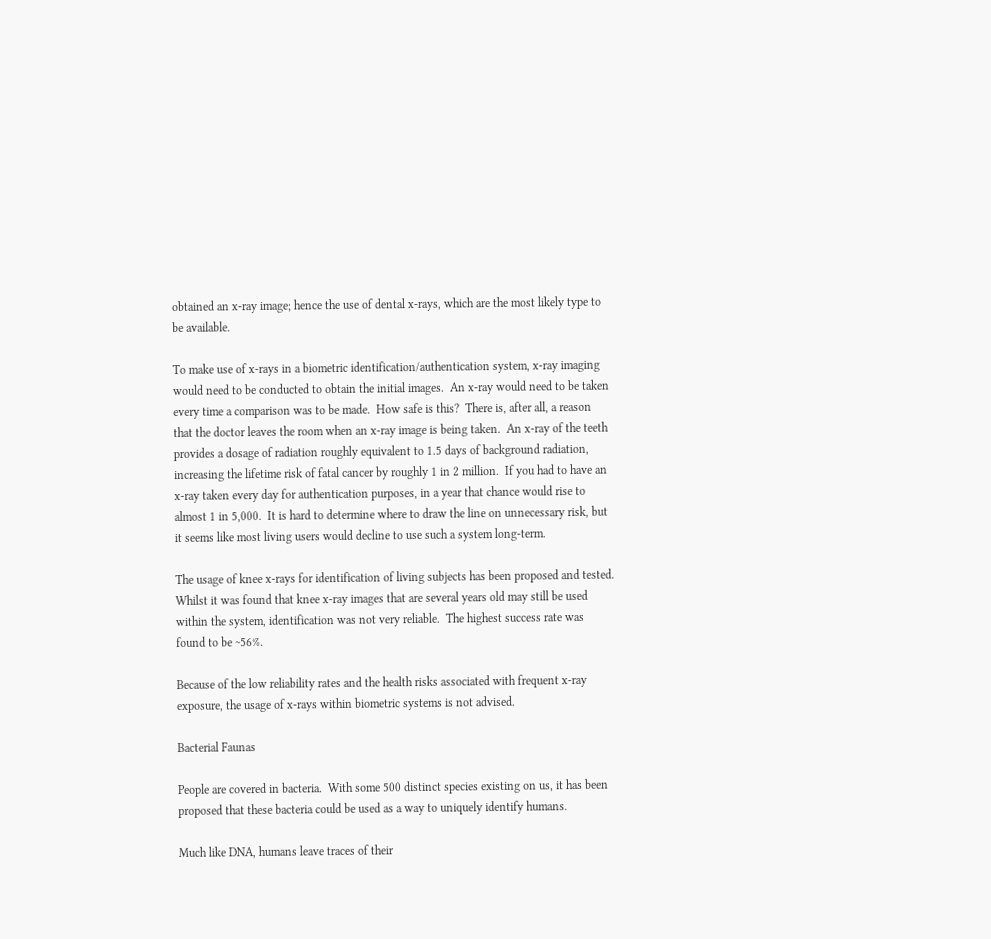obtained an x-ray image; hence the use of dental x-rays, which are the most likely type to be available.

To make use of x-rays in a biometric identification/authentication system, x-ray imaging would need to be conducted to obtain the initial images.  An x-ray would need to be taken every time a comparison was to be made.  How safe is this?  There is, after all, a reason that the doctor leaves the room when an x-ray image is being taken.  An x-ray of the teeth provides a dosage of radiation roughly equivalent to 1.5 days of background radiation, increasing the lifetime risk of fatal cancer by roughly 1 in 2 million.  If you had to have an x-ray taken every day for authentication purposes, in a year that chance would rise to almost 1 in 5,000.  It is hard to determine where to draw the line on unnecessary risk, but it seems like most living users would decline to use such a system long-term.

The usage of knee x-rays for identification of living subjects has been proposed and tested.  Whilst it was found that knee x-ray images that are several years old may still be used within the system, identification was not very reliable.  The highest success rate was found to be ~56%.

Because of the low reliability rates and the health risks associated with frequent x-ray exposure, the usage of x-rays within biometric systems is not advised.

Bacterial Faunas

People are covered in bacteria.  With some 500 distinct species existing on us, it has been proposed that these bacteria could be used as a way to uniquely identify humans.

Much like DNA, humans leave traces of their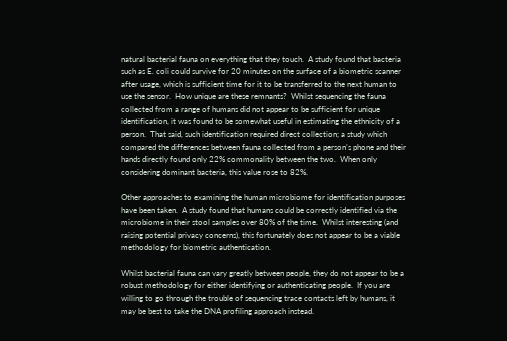natural bacterial fauna on everything that they touch.  A study found that bacteria such as E. coli could survive for 20 minutes on the surface of a biometric scanner after usage, which is sufficient time for it to be transferred to the next human to use the sensor.  How unique are these remnants?  Whilst sequencing the fauna collected from a range of humans did not appear to be sufficient for unique identification, it was found to be somewhat useful in estimating the ethnicity of a person.  That said, such identification required direct collection; a study which compared the differences between fauna collected from a person’s phone and their hands directly found only 22% commonality between the two.  When only considering dominant bacteria, this value rose to 82%.

Other approaches to examining the human microbiome for identification purposes have been taken.  A study found that humans could be correctly identified via the microbiome in their stool samples over 80% of the time.  Whilst interesting (and raising potential privacy concerns), this fortunately does not appear to be a viable methodology for biometric authentication.

Whilst bacterial fauna can vary greatly between people, they do not appear to be a robust methodology for either identifying or authenticating people.  If you are willing to go through the trouble of sequencing trace contacts left by humans, it may be best to take the DNA profiling approach instead.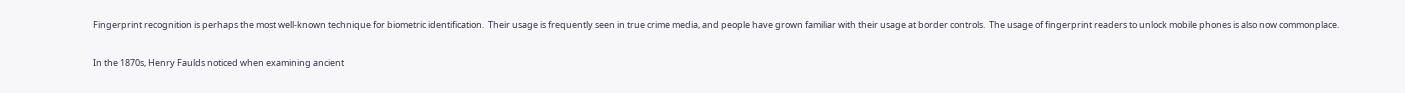Fingerprint recognition is perhaps the most well-known technique for biometric identification.  Their usage is frequently seen in true crime media, and people have grown familiar with their usage at border controls.  The usage of fingerprint readers to unlock mobile phones is also now commonplace.

In the 1870s, Henry Faulds noticed when examining ancient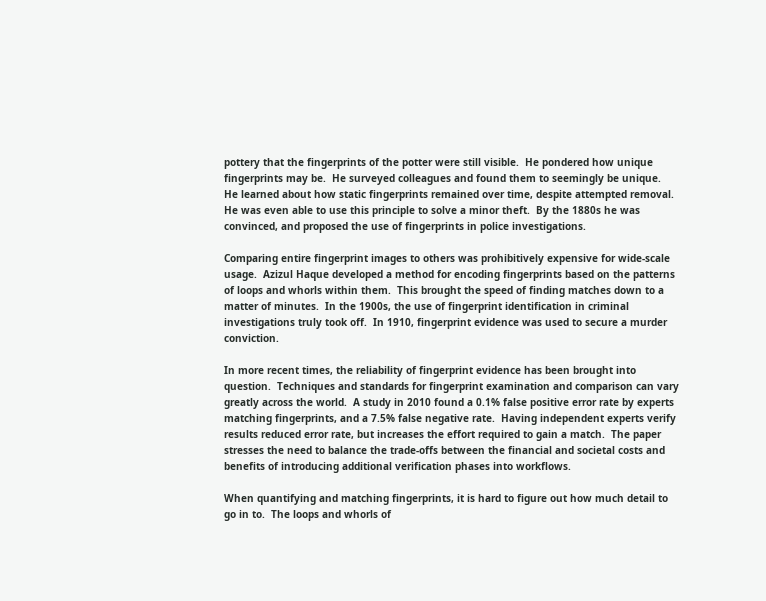pottery that the fingerprints of the potter were still visible.  He pondered how unique fingerprints may be.  He surveyed colleagues and found them to seemingly be unique.  He learned about how static fingerprints remained over time, despite attempted removal.  He was even able to use this principle to solve a minor theft.  By the 1880s he was convinced, and proposed the use of fingerprints in police investigations.

Comparing entire fingerprint images to others was prohibitively expensive for wide-scale usage.  Azizul Haque developed a method for encoding fingerprints based on the patterns of loops and whorls within them.  This brought the speed of finding matches down to a matter of minutes.  In the 1900s, the use of fingerprint identification in criminal investigations truly took off.  In 1910, fingerprint evidence was used to secure a murder conviction.

In more recent times, the reliability of fingerprint evidence has been brought into question.  Techniques and standards for fingerprint examination and comparison can vary greatly across the world.  A study in 2010 found a 0.1% false positive error rate by experts matching fingerprints, and a 7.5% false negative rate.  Having independent experts verify results reduced error rate, but increases the effort required to gain a match.  The paper stresses the need to balance the trade-offs between the financial and societal costs and benefits of introducing additional verification phases into workflows.

When quantifying and matching fingerprints, it is hard to figure out how much detail to go in to.  The loops and whorls of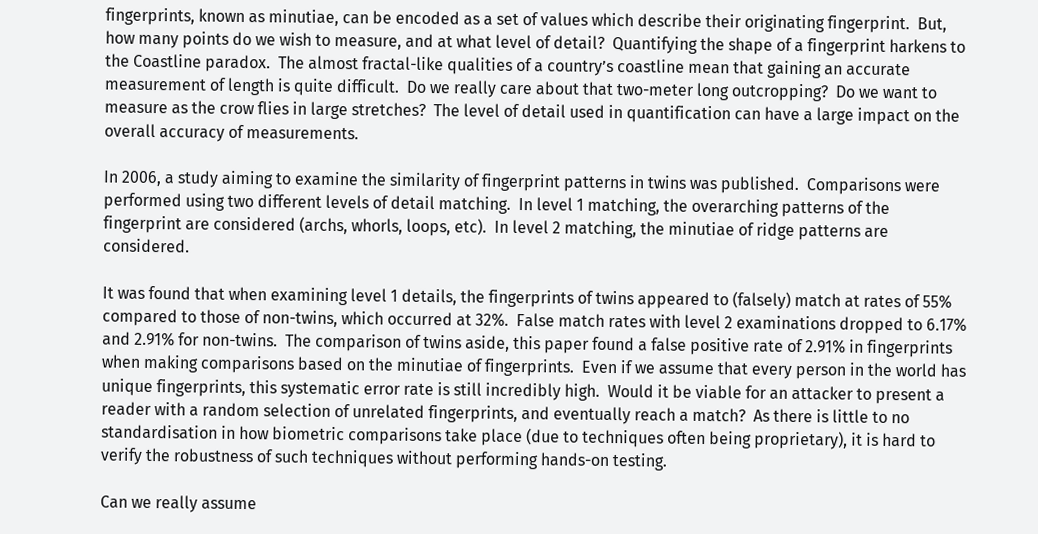fingerprints, known as minutiae, can be encoded as a set of values which describe their originating fingerprint.  But, how many points do we wish to measure, and at what level of detail?  Quantifying the shape of a fingerprint harkens to the Coastline paradox.  The almost fractal-like qualities of a country’s coastline mean that gaining an accurate measurement of length is quite difficult.  Do we really care about that two-meter long outcropping?  Do we want to measure as the crow flies in large stretches?  The level of detail used in quantification can have a large impact on the overall accuracy of measurements.

In 2006, a study aiming to examine the similarity of fingerprint patterns in twins was published.  Comparisons were performed using two different levels of detail matching.  In level 1 matching, the overarching patterns of the fingerprint are considered (archs, whorls, loops, etc).  In level 2 matching, the minutiae of ridge patterns are considered.

It was found that when examining level 1 details, the fingerprints of twins appeared to (falsely) match at rates of 55% compared to those of non-twins, which occurred at 32%.  False match rates with level 2 examinations dropped to 6.17% and 2.91% for non-twins.  The comparison of twins aside, this paper found a false positive rate of 2.91% in fingerprints when making comparisons based on the minutiae of fingerprints.  Even if we assume that every person in the world has unique fingerprints, this systematic error rate is still incredibly high.  Would it be viable for an attacker to present a reader with a random selection of unrelated fingerprints, and eventually reach a match?  As there is little to no standardisation in how biometric comparisons take place (due to techniques often being proprietary), it is hard to verify the robustness of such techniques without performing hands-on testing.

Can we really assume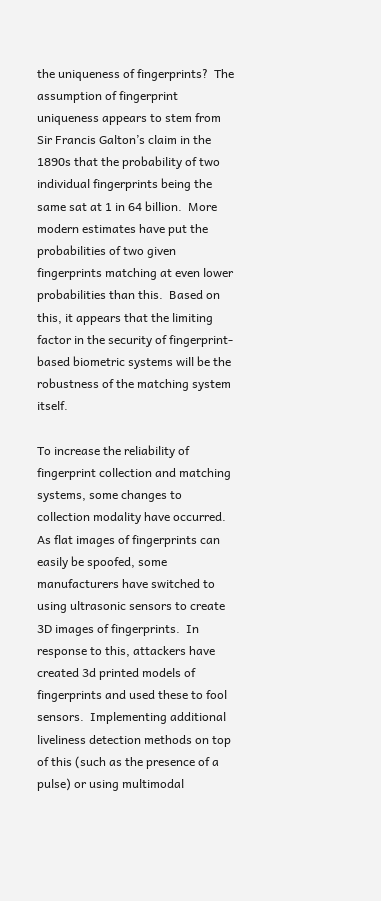the uniqueness of fingerprints?  The assumption of fingerprint uniqueness appears to stem from Sir Francis Galton’s claim in the 1890s that the probability of two individual fingerprints being the same sat at 1 in 64 billion.  More modern estimates have put the probabilities of two given fingerprints matching at even lower probabilities than this.  Based on this, it appears that the limiting factor in the security of fingerprint-based biometric systems will be the robustness of the matching system itself.

To increase the reliability of fingerprint collection and matching systems, some changes to collection modality have occurred.  As flat images of fingerprints can easily be spoofed, some manufacturers have switched to using ultrasonic sensors to create 3D images of fingerprints.  In response to this, attackers have created 3d printed models of fingerprints and used these to fool sensors.  Implementing additional liveliness detection methods on top of this (such as the presence of a pulse) or using multimodal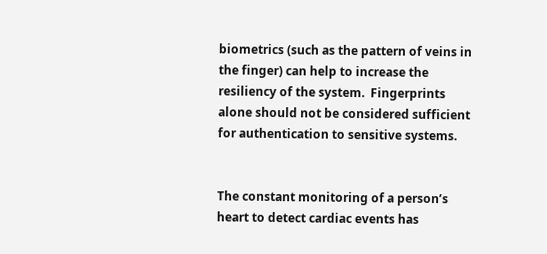biometrics (such as the pattern of veins in the finger) can help to increase the resiliency of the system.  Fingerprints alone should not be considered sufficient for authentication to sensitive systems.


The constant monitoring of a person’s heart to detect cardiac events has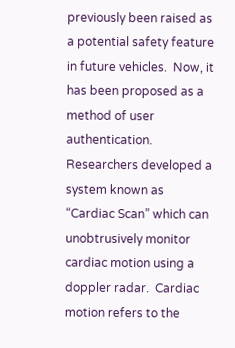previously been raised as a potential safety feature in future vehicles.  Now, it has been proposed as a method of user authentication.  Researchers developed a system known as “Cardiac Scan” which can unobtrusively monitor cardiac motion using a doppler radar.  Cardiac motion refers to the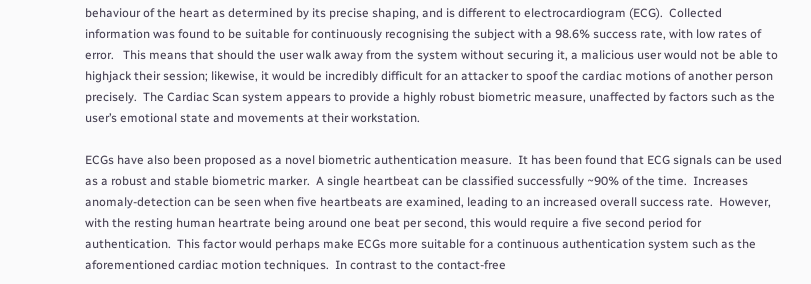behaviour of the heart as determined by its precise shaping, and is different to electrocardiogram (ECG).  Collected information was found to be suitable for continuously recognising the subject with a 98.6% success rate, with low rates of error.   This means that should the user walk away from the system without securing it, a malicious user would not be able to highjack their session; likewise, it would be incredibly difficult for an attacker to spoof the cardiac motions of another person precisely.  The Cardiac Scan system appears to provide a highly robust biometric measure, unaffected by factors such as the user’s emotional state and movements at their workstation.

ECGs have also been proposed as a novel biometric authentication measure.  It has been found that ECG signals can be used as a robust and stable biometric marker.  A single heartbeat can be classified successfully ~90% of the time.  Increases anomaly-detection can be seen when five heartbeats are examined, leading to an increased overall success rate.  However, with the resting human heartrate being around one beat per second, this would require a five second period for authentication.  This factor would perhaps make ECGs more suitable for a continuous authentication system such as the aforementioned cardiac motion techniques.  In contrast to the contact-free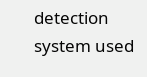detection system used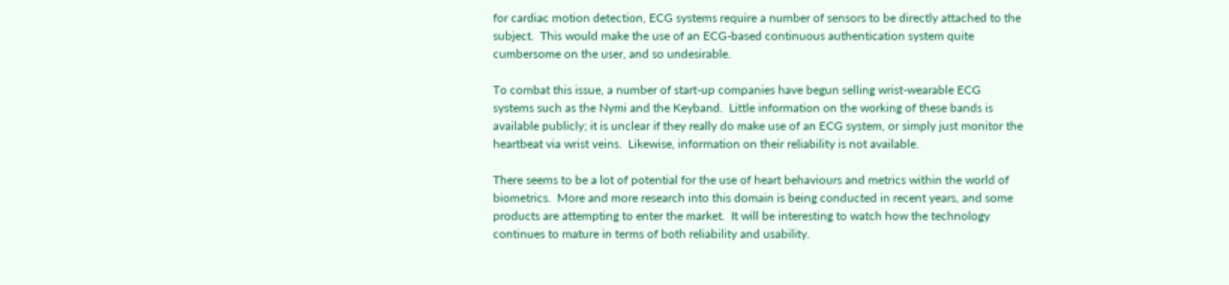for cardiac motion detection, ECG systems require a number of sensors to be directly attached to the subject.  This would make the use of an ECG-based continuous authentication system quite cumbersome on the user, and so undesirable.

To combat this issue, a number of start-up companies have begun selling wrist-wearable ECG systems such as the Nymi and the Keyband.  Little information on the working of these bands is available publicly; it is unclear if they really do make use of an ECG system, or simply just monitor the heartbeat via wrist veins.  Likewise, information on their reliability is not available.

There seems to be a lot of potential for the use of heart behaviours and metrics within the world of biometrics.  More and more research into this domain is being conducted in recent years, and some products are attempting to enter the market.  It will be interesting to watch how the technology continues to mature in terms of both reliability and usability.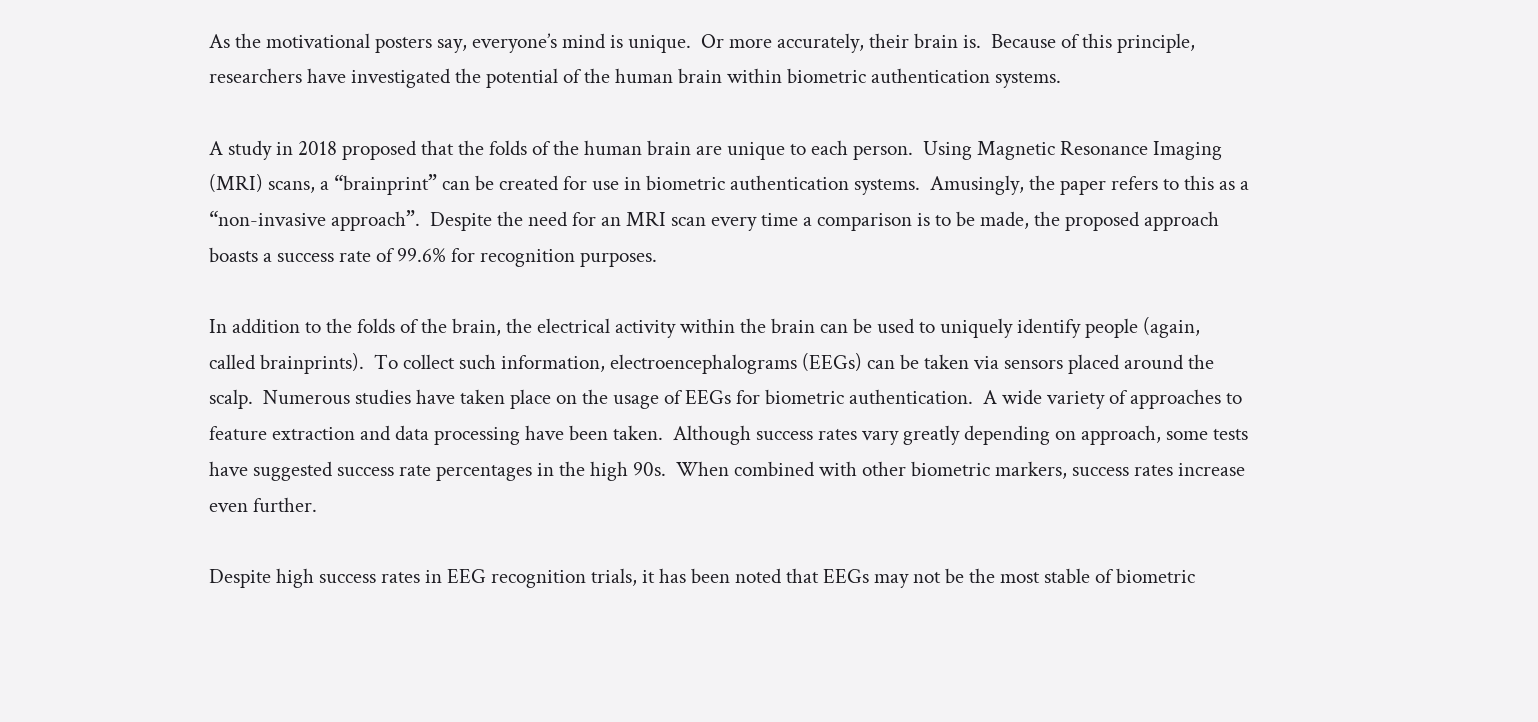As the motivational posters say, everyone’s mind is unique.  Or more accurately, their brain is.  Because of this principle, researchers have investigated the potential of the human brain within biometric authentication systems.

A study in 2018 proposed that the folds of the human brain are unique to each person.  Using Magnetic Resonance Imaging (MRI) scans, a “brainprint” can be created for use in biometric authentication systems.  Amusingly, the paper refers to this as a “non-invasive approach”.  Despite the need for an MRI scan every time a comparison is to be made, the proposed approach boasts a success rate of 99.6% for recognition purposes.

In addition to the folds of the brain, the electrical activity within the brain can be used to uniquely identify people (again, called brainprints).  To collect such information, electroencephalograms (EEGs) can be taken via sensors placed around the scalp.  Numerous studies have taken place on the usage of EEGs for biometric authentication.  A wide variety of approaches to feature extraction and data processing have been taken.  Although success rates vary greatly depending on approach, some tests have suggested success rate percentages in the high 90s.  When combined with other biometric markers, success rates increase even further.

Despite high success rates in EEG recognition trials, it has been noted that EEGs may not be the most stable of biometric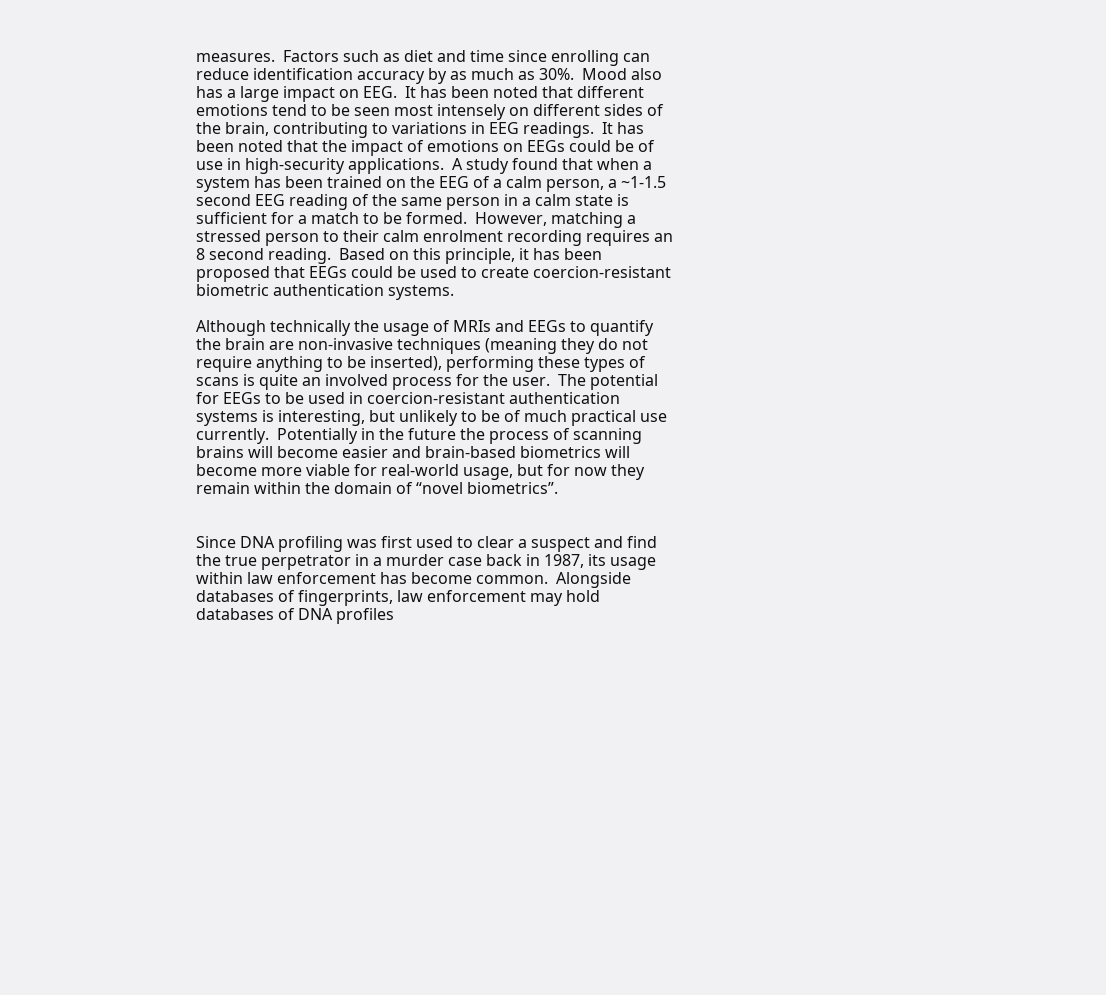measures.  Factors such as diet and time since enrolling can reduce identification accuracy by as much as 30%.  Mood also has a large impact on EEG.  It has been noted that different emotions tend to be seen most intensely on different sides of the brain, contributing to variations in EEG readings.  It has been noted that the impact of emotions on EEGs could be of use in high-security applications.  A study found that when a system has been trained on the EEG of a calm person, a ~1-1.5 second EEG reading of the same person in a calm state is sufficient for a match to be formed.  However, matching a stressed person to their calm enrolment recording requires an 8 second reading.  Based on this principle, it has been proposed that EEGs could be used to create coercion-resistant biometric authentication systems.

Although technically the usage of MRIs and EEGs to quantify the brain are non-invasive techniques (meaning they do not require anything to be inserted), performing these types of scans is quite an involved process for the user.  The potential for EEGs to be used in coercion-resistant authentication systems is interesting, but unlikely to be of much practical use currently.  Potentially in the future the process of scanning brains will become easier and brain-based biometrics will become more viable for real-world usage, but for now they remain within the domain of “novel biometrics”.


Since DNA profiling was first used to clear a suspect and find the true perpetrator in a murder case back in 1987, its usage within law enforcement has become common.  Alongside databases of fingerprints, law enforcement may hold databases of DNA profiles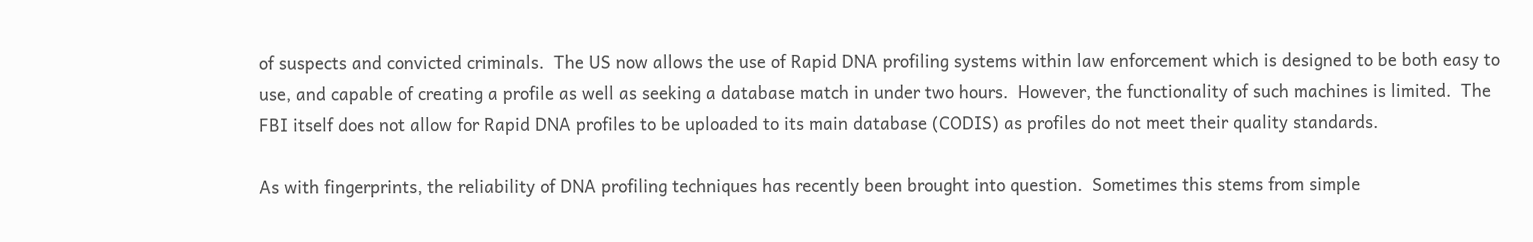of suspects and convicted criminals.  The US now allows the use of Rapid DNA profiling systems within law enforcement which is designed to be both easy to use, and capable of creating a profile as well as seeking a database match in under two hours.  However, the functionality of such machines is limited.  The FBI itself does not allow for Rapid DNA profiles to be uploaded to its main database (CODIS) as profiles do not meet their quality standards.

As with fingerprints, the reliability of DNA profiling techniques has recently been brought into question.  Sometimes this stems from simple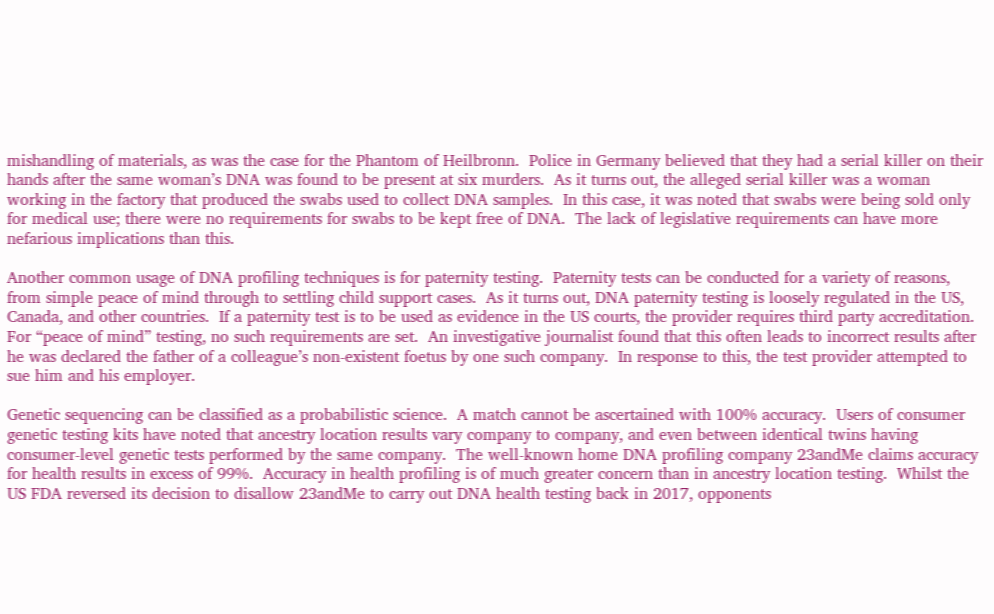mishandling of materials, as was the case for the Phantom of Heilbronn.  Police in Germany believed that they had a serial killer on their hands after the same woman’s DNA was found to be present at six murders.  As it turns out, the alleged serial killer was a woman working in the factory that produced the swabs used to collect DNA samples.  In this case, it was noted that swabs were being sold only for medical use; there were no requirements for swabs to be kept free of DNA.  The lack of legislative requirements can have more nefarious implications than this.

Another common usage of DNA profiling techniques is for paternity testing.  Paternity tests can be conducted for a variety of reasons, from simple peace of mind through to settling child support cases.  As it turns out, DNA paternity testing is loosely regulated in the US, Canada, and other countries.  If a paternity test is to be used as evidence in the US courts, the provider requires third party accreditation.  For “peace of mind” testing, no such requirements are set.  An investigative journalist found that this often leads to incorrect results after he was declared the father of a colleague’s non-existent foetus by one such company.  In response to this, the test provider attempted to sue him and his employer.

Genetic sequencing can be classified as a probabilistic science.  A match cannot be ascertained with 100% accuracy.  Users of consumer genetic testing kits have noted that ancestry location results vary company to company, and even between identical twins having consumer-level genetic tests performed by the same company.  The well-known home DNA profiling company 23andMe claims accuracy for health results in excess of 99%.  Accuracy in health profiling is of much greater concern than in ancestry location testing.  Whilst the US FDA reversed its decision to disallow 23andMe to carry out DNA health testing back in 2017, opponents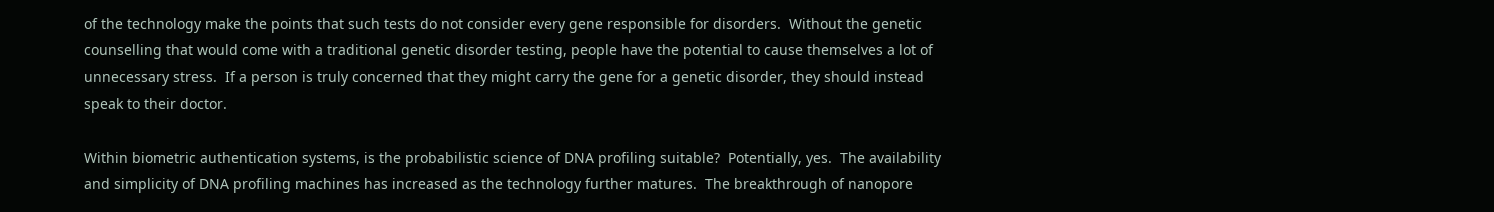of the technology make the points that such tests do not consider every gene responsible for disorders.  Without the genetic counselling that would come with a traditional genetic disorder testing, people have the potential to cause themselves a lot of unnecessary stress.  If a person is truly concerned that they might carry the gene for a genetic disorder, they should instead speak to their doctor.

Within biometric authentication systems, is the probabilistic science of DNA profiling suitable?  Potentially, yes.  The availability and simplicity of DNA profiling machines has increased as the technology further matures.  The breakthrough of nanopore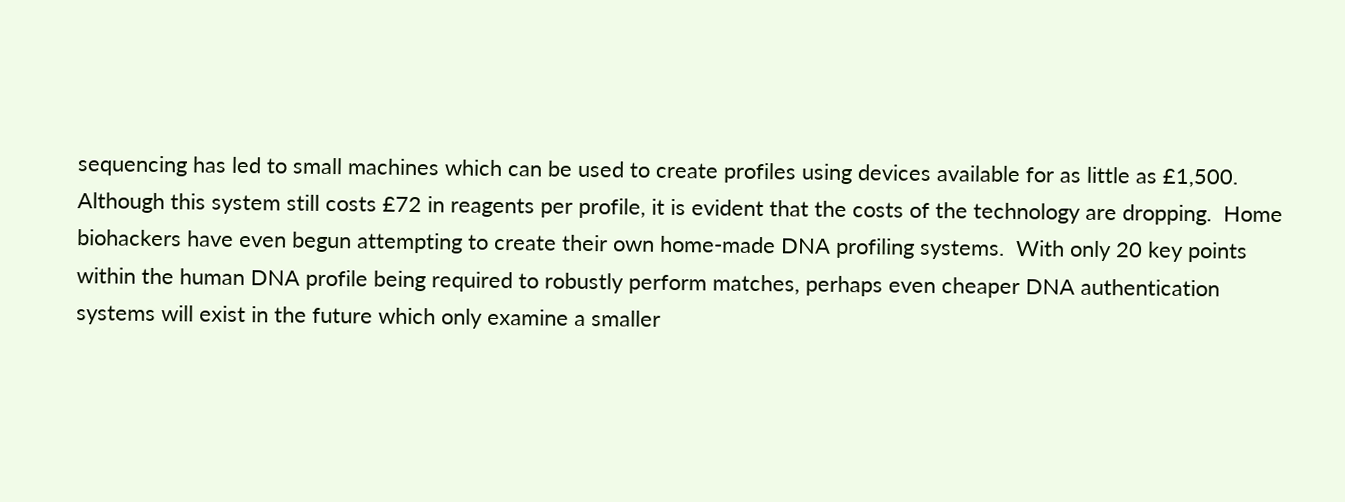sequencing has led to small machines which can be used to create profiles using devices available for as little as £1,500.  Although this system still costs £72 in reagents per profile, it is evident that the costs of the technology are dropping.  Home biohackers have even begun attempting to create their own home-made DNA profiling systems.  With only 20 key points within the human DNA profile being required to robustly perform matches, perhaps even cheaper DNA authentication systems will exist in the future which only examine a smaller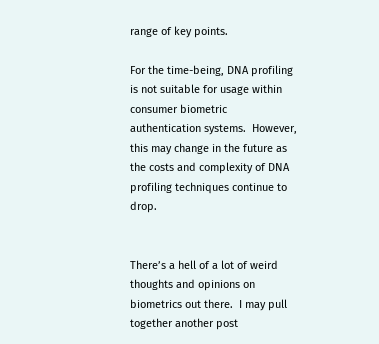range of key points.

For the time-being, DNA profiling is not suitable for usage within consumer biometric authentication systems.  However, this may change in the future as the costs and complexity of DNA profiling techniques continue to drop.


There’s a hell of a lot of weird thoughts and opinions on biometrics out there.  I may pull together another post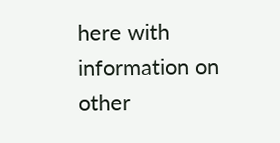here with information on other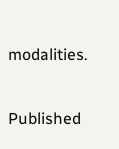modalities.

Published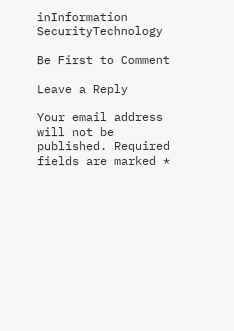inInformation SecurityTechnology

Be First to Comment

Leave a Reply

Your email address will not be published. Required fields are marked *